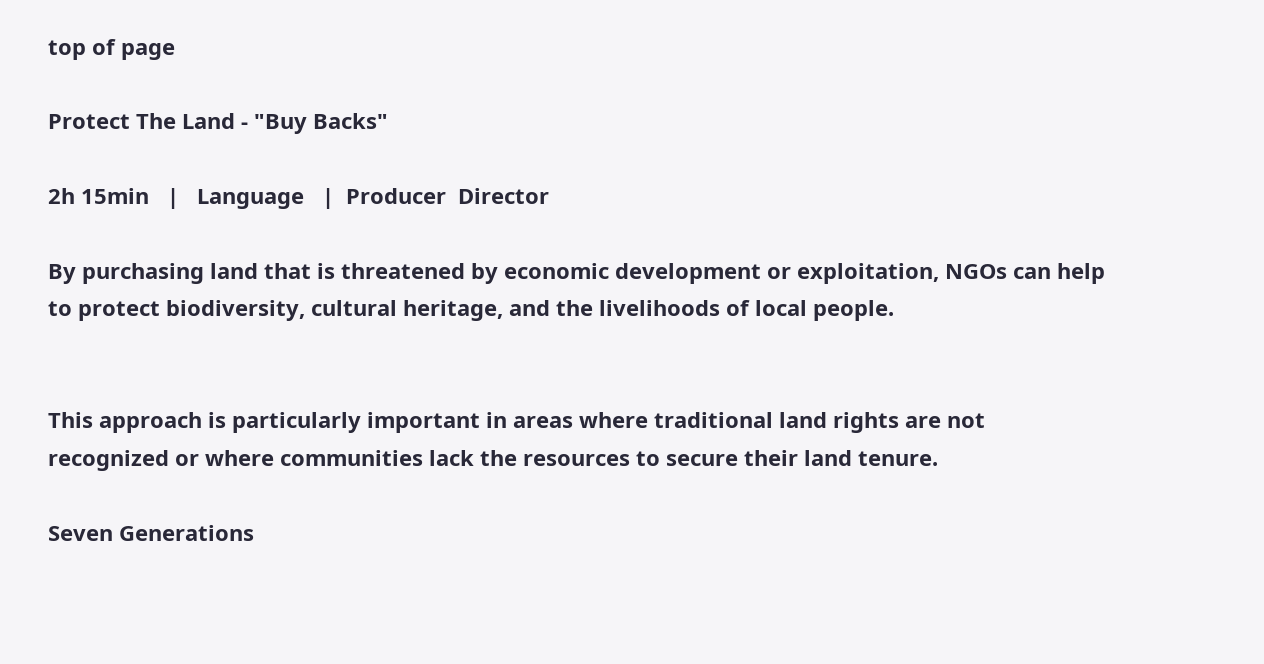top of page

Protect The Land - "Buy Backs"

2h 15min   |   Language   |  Producer  Director

By purchasing land that is threatened by economic development or exploitation, NGOs can help to protect biodiversity, cultural heritage, and the livelihoods of local people.


This approach is particularly important in areas where traditional land rights are not recognized or where communities lack the resources to secure their land tenure.

Seven Generations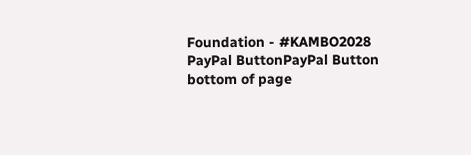Foundation - #KAMBO2028
PayPal ButtonPayPal Button
bottom of page